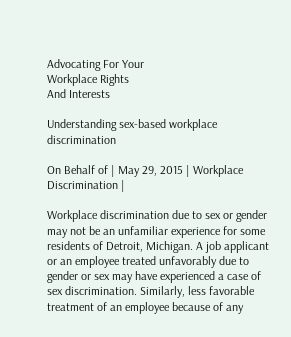Advocating For Your
Workplace Rights
And Interests

Understanding sex-based workplace discrimination

On Behalf of | May 29, 2015 | Workplace Discrimination |

Workplace discrimination due to sex or gender may not be an unfamiliar experience for some residents of Detroit, Michigan. A job applicant or an employee treated unfavorably due to gender or sex may have experienced a case of sex discrimination. Similarly, less favorable treatment of an employee because of any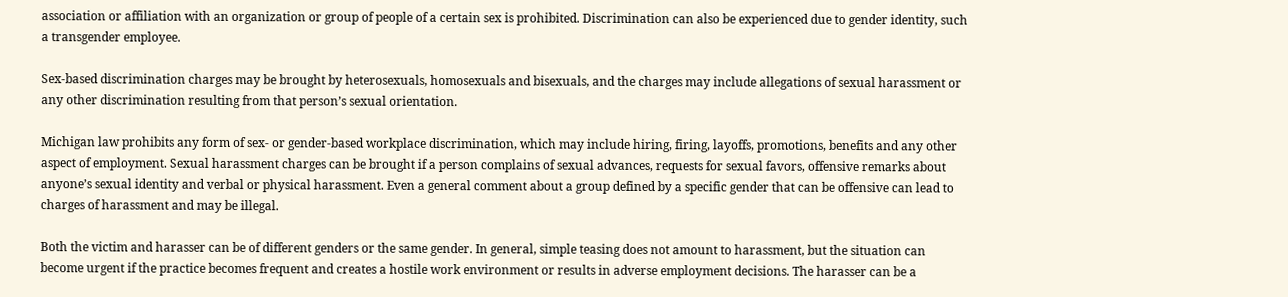association or affiliation with an organization or group of people of a certain sex is prohibited. Discrimination can also be experienced due to gender identity, such a transgender employee.

Sex-based discrimination charges may be brought by heterosexuals, homosexuals and bisexuals, and the charges may include allegations of sexual harassment or any other discrimination resulting from that person’s sexual orientation.

Michigan law prohibits any form of sex- or gender-based workplace discrimination, which may include hiring, firing, layoffs, promotions, benefits and any other aspect of employment. Sexual harassment charges can be brought if a person complains of sexual advances, requests for sexual favors, offensive remarks about anyone’s sexual identity and verbal or physical harassment. Even a general comment about a group defined by a specific gender that can be offensive can lead to charges of harassment and may be illegal.

Both the victim and harasser can be of different genders or the same gender. In general, simple teasing does not amount to harassment, but the situation can become urgent if the practice becomes frequent and creates a hostile work environment or results in adverse employment decisions. The harasser can be a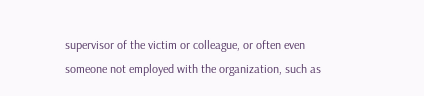supervisor of the victim or colleague, or often even someone not employed with the organization, such as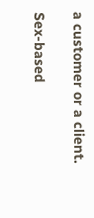a customer or a client.

Sex-based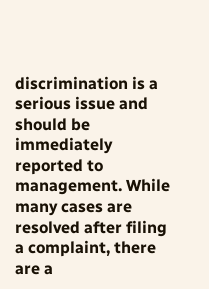discrimination is a serious issue and should be immediately reported to management. While many cases are resolved after filing a complaint, there are a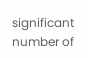significant number of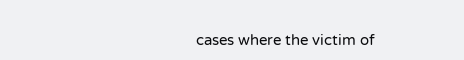cases where the victim of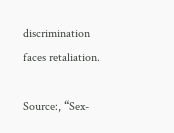discrimination faces retaliation.

Source:, “Sex-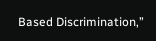Based Discrimination,”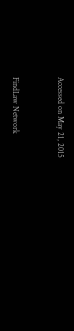Accessed on May 21, 2015


FindLaw Network